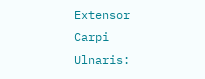Extensor Carpi Ulnaris: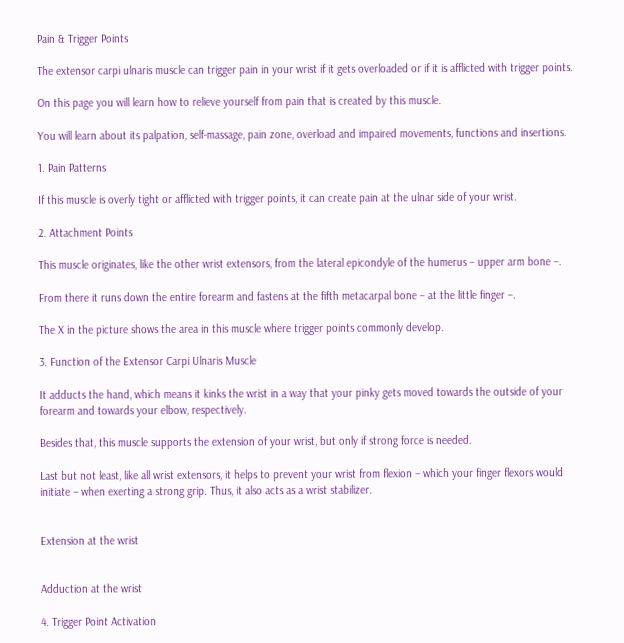Pain & Trigger Points

The extensor carpi ulnaris muscle can trigger pain in your wrist if it gets overloaded or if it is afflicted with trigger points.

On this page you will learn how to relieve yourself from pain that is created by this muscle.

You will learn about its palpation, self-massage, pain zone, overload and impaired movements, functions and insertions.

1. Pain Patterns

If this muscle is overly tight or afflicted with trigger points, it can create pain at the ulnar side of your wrist.

2. Attachment Points

This muscle originates, like the other wrist extensors, from the lateral epicondyle of the humerus – upper arm bone –.

From there it runs down the entire forearm and fastens at the fifth metacarpal bone – at the little finger –.

The X in the picture shows the area in this muscle where trigger points commonly develop.

3. Function of the Extensor Carpi Ulnaris Muscle

It adducts the hand, which means it kinks the wrist in a way that your pinky gets moved towards the outside of your forearm and towards your elbow, respectively.

Besides that, this muscle supports the extension of your wrist, but only if strong force is needed.

Last but not least, like all wrist extensors, it helps to prevent your wrist from flexion – which your finger flexors would initiate – when exerting a strong grip. Thus, it also acts as a wrist stabilizer.


Extension at the wrist


Adduction at the wrist

4. Trigger Point Activation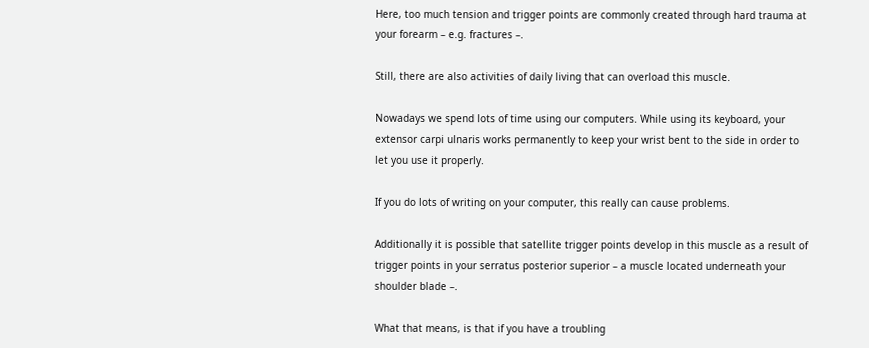Here, too much tension and trigger points are commonly created through hard trauma at your forearm – e.g. fractures –.

Still, there are also activities of daily living that can overload this muscle.

Nowadays we spend lots of time using our computers. While using its keyboard, your extensor carpi ulnaris works permanently to keep your wrist bent to the side in order to let you use it properly.

If you do lots of writing on your computer, this really can cause problems.

Additionally it is possible that satellite trigger points develop in this muscle as a result of trigger points in your serratus posterior superior – a muscle located underneath your shoulder blade –.

What that means, is that if you have a troubling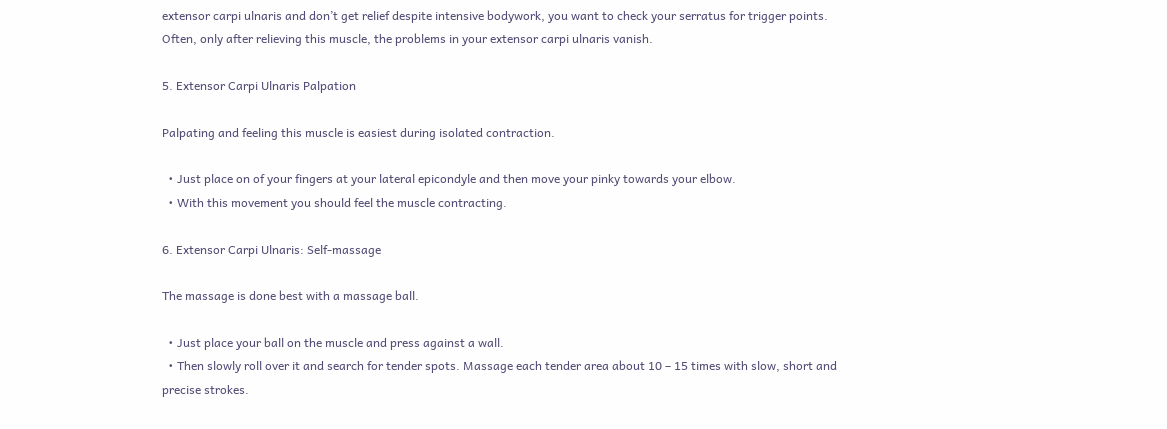extensor carpi ulnaris and don’t get relief despite intensive bodywork, you want to check your serratus for trigger points. Often, only after relieving this muscle, the problems in your extensor carpi ulnaris vanish.

5. Extensor Carpi Ulnaris Palpation

Palpating and feeling this muscle is easiest during isolated contraction.

  • Just place on of your fingers at your lateral epicondyle and then move your pinky towards your elbow.
  • With this movement you should feel the muscle contracting.

6. Extensor Carpi Ulnaris: Self-massage

The massage is done best with a massage ball.

  • Just place your ball on the muscle and press against a wall.
  • Then slowly roll over it and search for tender spots. Massage each tender area about 10 – 15 times with slow, short and precise strokes.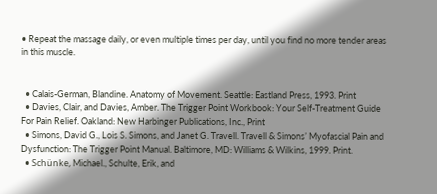• Repeat the massage daily, or even multiple times per day, until you find no more tender areas in this muscle.


  • Calais-German, Blandine. Anatomy of Movement. Seattle: Eastland Press, 1993. Print
  • Davies, Clair, and Davies, Amber. The Trigger Point Workbook: Your Self-Treatment Guide For Pain Relief. Oakland: New Harbinger Publications, Inc., Print
  • Simons, David G., Lois S. Simons, and Janet G. Travell. Travell & Simons’ Myofascial Pain and Dysfunction: The Trigger Point Manual. Baltimore, MD: Williams & Wilkins, 1999. Print.
  • Schünke, Michael., Schulte, Erik, and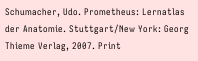Schumacher, Udo. Prometheus: Lernatlas der Anatomie. Stuttgart/New York: Georg Thieme Verlag, 2007. Print